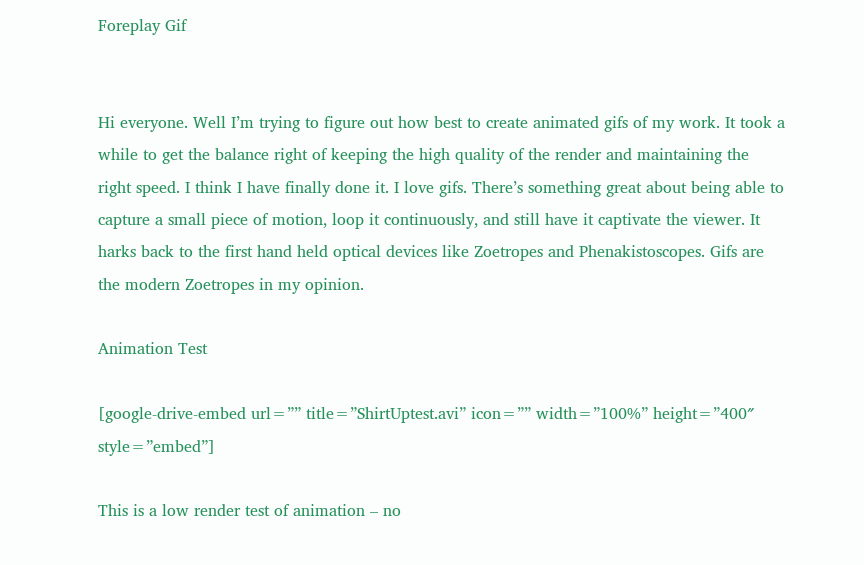Foreplay Gif


Hi everyone. Well I’m trying to figure out how best to create animated gifs of my work. It took a while to get the balance right of keeping the high quality of the render and maintaining the right speed. I think I have finally done it. I love gifs. There’s something great about being able to capture a small piece of motion, loop it continuously, and still have it captivate the viewer. It harks back to the first hand held optical devices like Zoetropes and Phenakistoscopes. Gifs are the modern Zoetropes in my opinion.

Animation Test

[google-drive-embed url=”” title=”ShirtUptest.avi” icon=”” width=”100%” height=”400″ style=”embed”]

This is a low render test of animation – no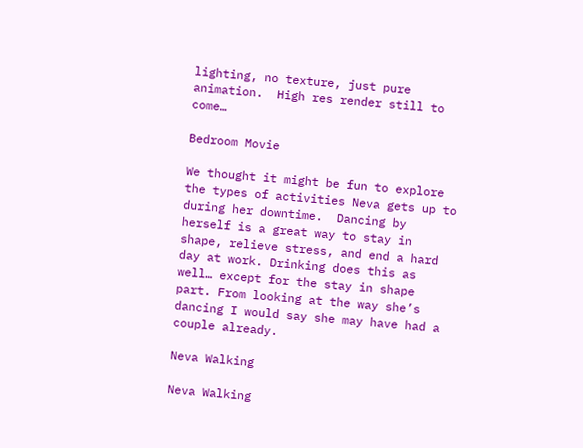lighting, no texture, just pure animation.  High res render still to come…

Bedroom Movie

We thought it might be fun to explore the types of activities Neva gets up to during her downtime.  Dancing by herself is a great way to stay in shape, relieve stress, and end a hard day at work. Drinking does this as well… except for the stay in shape part. From looking at the way she’s dancing I would say she may have had a couple already.

Neva Walking

Neva Walking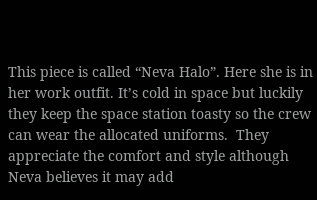This piece is called “Neva Halo”. Here she is in her work outfit. It’s cold in space but luckily they keep the space station toasty so the crew can wear the allocated uniforms.  They appreciate the comfort and style although Neva believes it may add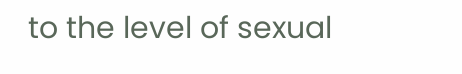to the level of sexual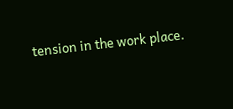tension in the work place.